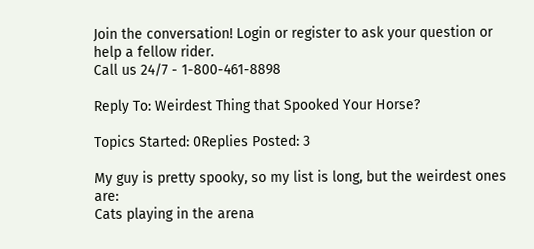Join the conversation! Login or register to ask your question or help a fellow rider.
Call us 24/7 - 1-800-461-8898

Reply To: Weirdest Thing that Spooked Your Horse?

Topics Started: 0Replies Posted: 3

My guy is pretty spooky, so my list is long, but the weirdest ones are:
Cats playing in the arena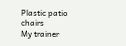Plastic patio chairs
My trainer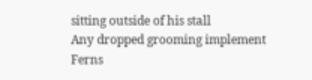sitting outside of his stall
Any dropped grooming implement
Ferns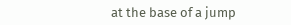at the base of a jump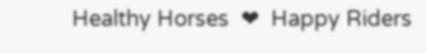Healthy Horses  ❤  Happy Riders